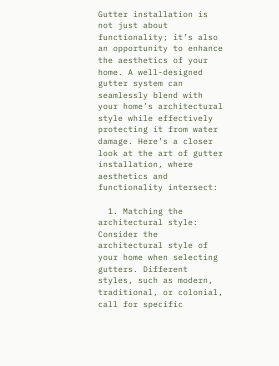Gutter installation is not just about functionality; it’s also an opportunity to enhance the aesthetics of your home. A well-designed gutter system can seamlessly blend with your home’s architectural style while effectively protecting it from water damage. Here’s a closer look at the art of gutter installation, where aesthetics and functionality intersect:

  1. Matching the architectural style: Consider the architectural style of your home when selecting gutters. Different styles, such as modern, traditional, or colonial, call for specific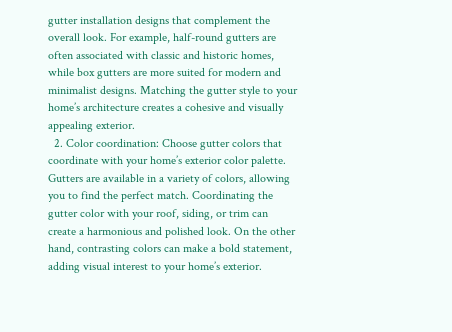gutter installation designs that complement the overall look. For example, half-round gutters are often associated with classic and historic homes, while box gutters are more suited for modern and minimalist designs. Matching the gutter style to your home’s architecture creates a cohesive and visually appealing exterior.
  2. Color coordination: Choose gutter colors that coordinate with your home’s exterior color palette. Gutters are available in a variety of colors, allowing you to find the perfect match. Coordinating the gutter color with your roof, siding, or trim can create a harmonious and polished look. On the other hand, contrasting colors can make a bold statement, adding visual interest to your home’s exterior.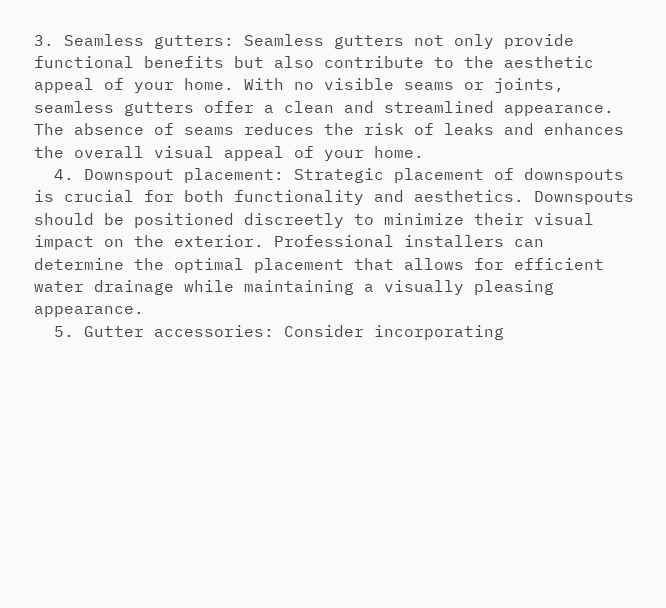3. Seamless gutters: Seamless gutters not only provide functional benefits but also contribute to the aesthetic appeal of your home. With no visible seams or joints, seamless gutters offer a clean and streamlined appearance. The absence of seams reduces the risk of leaks and enhances the overall visual appeal of your home.
  4. Downspout placement: Strategic placement of downspouts is crucial for both functionality and aesthetics. Downspouts should be positioned discreetly to minimize their visual impact on the exterior. Professional installers can determine the optimal placement that allows for efficient water drainage while maintaining a visually pleasing appearance.
  5. Gutter accessories: Consider incorporating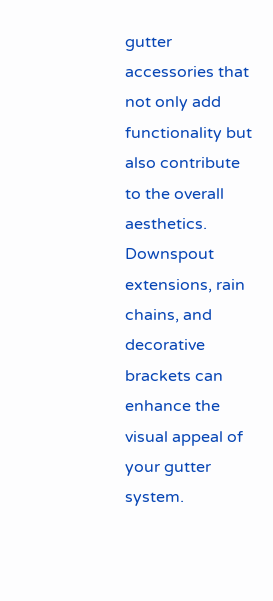gutter accessories that not only add functionality but also contribute to the overall aesthetics. Downspout extensions, rain chains, and decorative brackets can enhance the visual appeal of your gutter system.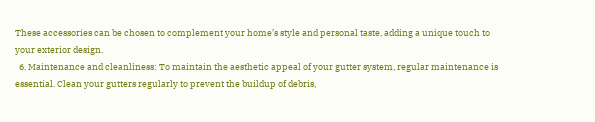These accessories can be chosen to complement your home’s style and personal taste, adding a unique touch to your exterior design.
  6. Maintenance and cleanliness: To maintain the aesthetic appeal of your gutter system, regular maintenance is essential. Clean your gutters regularly to prevent the buildup of debris,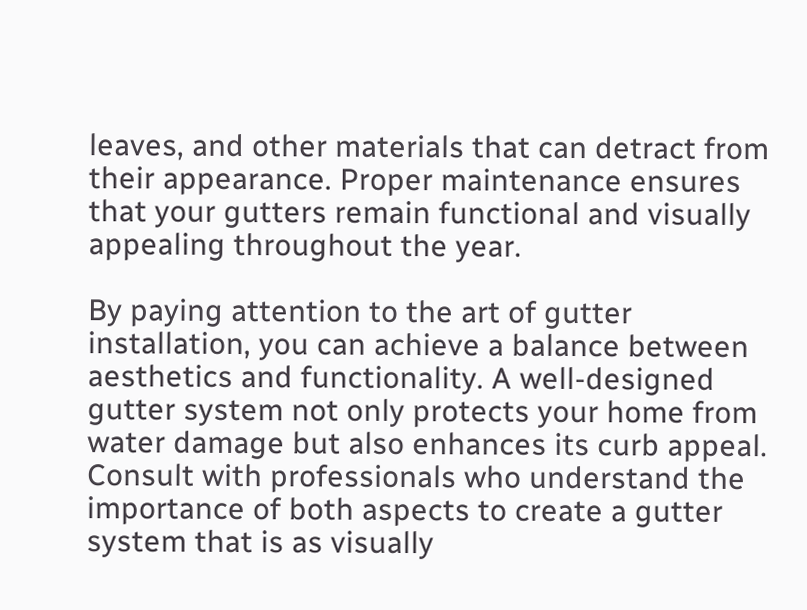leaves, and other materials that can detract from their appearance. Proper maintenance ensures that your gutters remain functional and visually appealing throughout the year.

By paying attention to the art of gutter installation, you can achieve a balance between aesthetics and functionality. A well-designed gutter system not only protects your home from water damage but also enhances its curb appeal. Consult with professionals who understand the importance of both aspects to create a gutter system that is as visually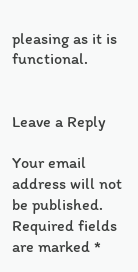pleasing as it is functional.


Leave a Reply

Your email address will not be published. Required fields are marked *